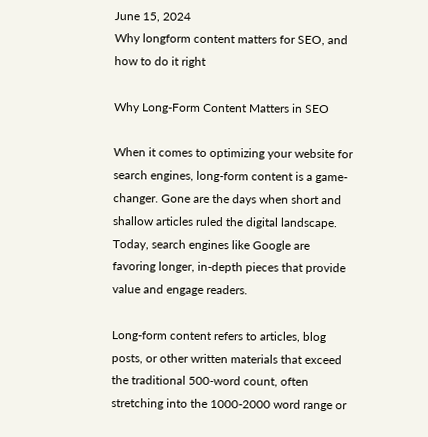June 15, 2024
Why longform content matters for SEO, and how to do it right

Why Long-Form Content Matters in SEO

When it comes to optimizing your website for search engines, long-form content is a game-changer. Gone are the days when short and shallow articles ruled the digital landscape. Today, search engines like Google are favoring longer, in-depth pieces that provide value and engage readers.

Long-form content refers to articles, blog posts, or other written materials that exceed the traditional 500-word count, often stretching into the 1000-2000 word range or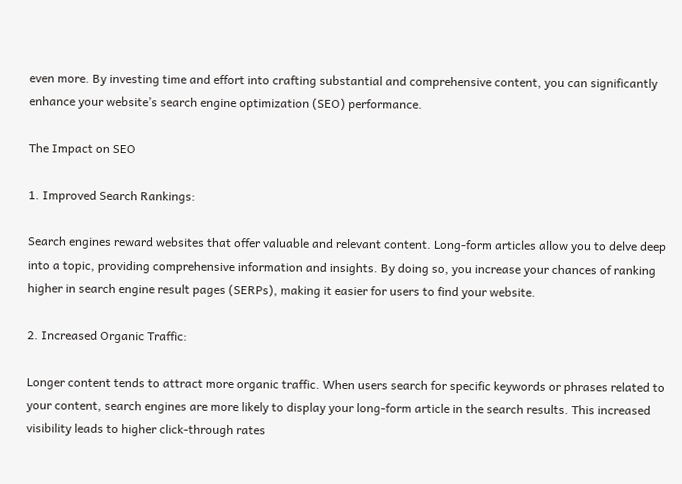even more. By investing time and effort into crafting substantial and comprehensive content, you can significantly enhance your website’s search engine optimization (SEO) performance.

The Impact on SEO

1. Improved Search Rankings:

Search engines reward websites that offer valuable and relevant content. Long-form articles allow you to delve deep into a topic, providing comprehensive information and insights. By doing so, you increase your chances of ranking higher in search engine result pages (SERPs), making it easier for users to find your website.

2. Increased Organic Traffic:

Longer content tends to attract more organic traffic. When users search for specific keywords or phrases related to your content, search engines are more likely to display your long-form article in the search results. This increased visibility leads to higher click-through rates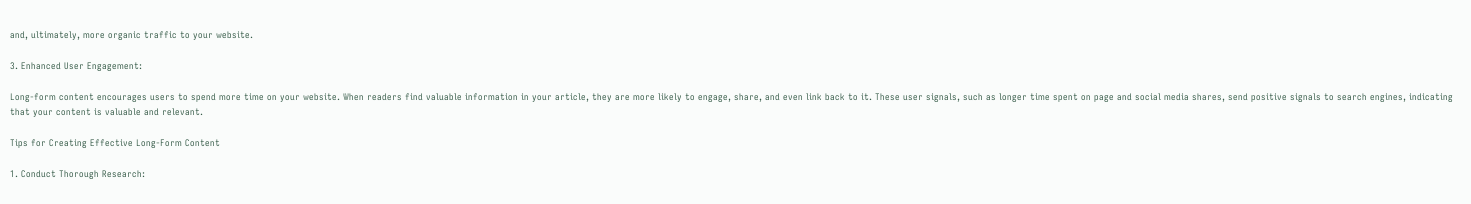and, ultimately, more organic traffic to your website.

3. Enhanced User Engagement:

Long-form content encourages users to spend more time on your website. When readers find valuable information in your article, they are more likely to engage, share, and even link back to it. These user signals, such as longer time spent on page and social media shares, send positive signals to search engines, indicating that your content is valuable and relevant.

Tips for Creating Effective Long-Form Content

1. Conduct Thorough Research: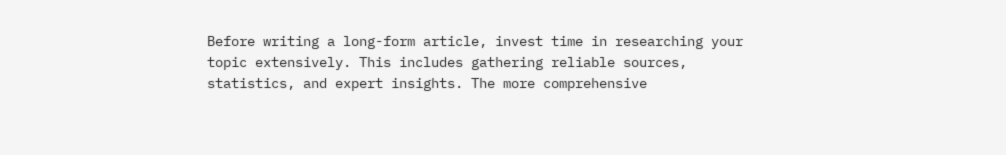Before writing a long-form article, invest time in researching your topic extensively. This includes gathering reliable sources, statistics, and expert insights. The more comprehensive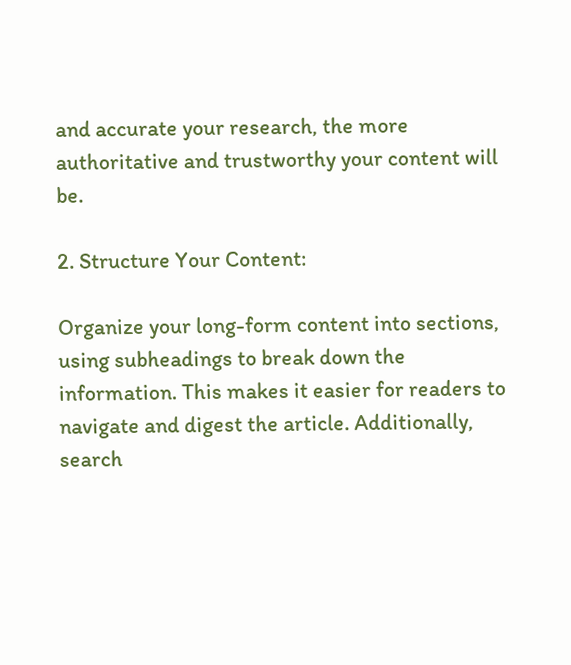and accurate your research, the more authoritative and trustworthy your content will be.

2. Structure Your Content:

Organize your long-form content into sections, using subheadings to break down the information. This makes it easier for readers to navigate and digest the article. Additionally, search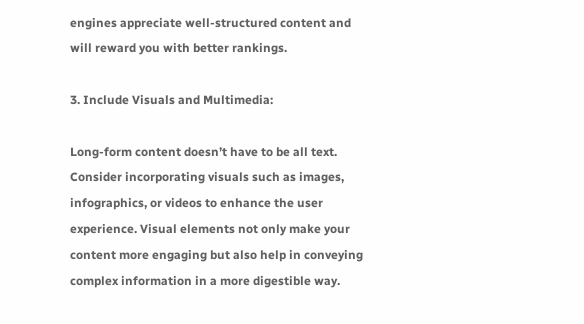engines appreciate well-structured content and will reward you with better rankings.

3. Include Visuals and Multimedia:

Long-form content doesn’t have to be all text. Consider incorporating visuals such as images, infographics, or videos to enhance the user experience. Visual elements not only make your content more engaging but also help in conveying complex information in a more digestible way.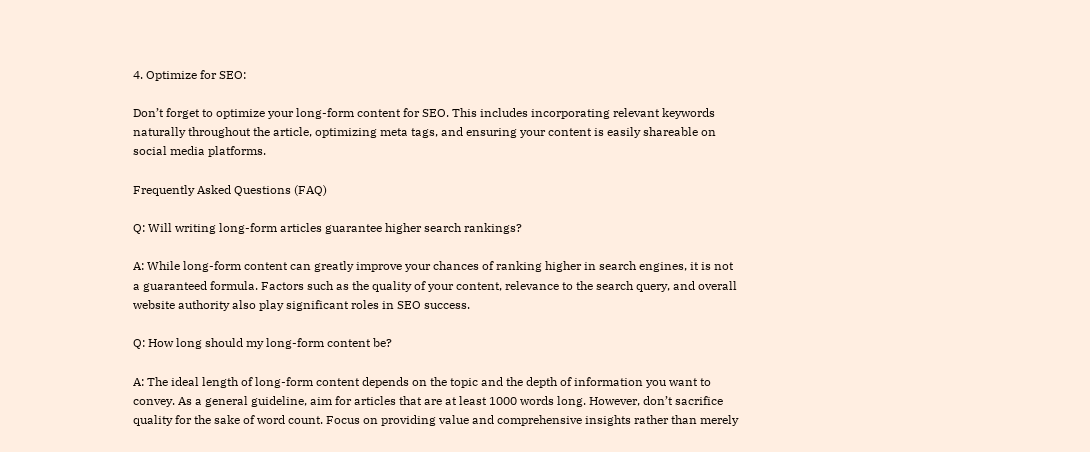4. Optimize for SEO:

Don’t forget to optimize your long-form content for SEO. This includes incorporating relevant keywords naturally throughout the article, optimizing meta tags, and ensuring your content is easily shareable on social media platforms.

Frequently Asked Questions (FAQ)

Q: Will writing long-form articles guarantee higher search rankings?

A: While long-form content can greatly improve your chances of ranking higher in search engines, it is not a guaranteed formula. Factors such as the quality of your content, relevance to the search query, and overall website authority also play significant roles in SEO success.

Q: How long should my long-form content be?

A: The ideal length of long-form content depends on the topic and the depth of information you want to convey. As a general guideline, aim for articles that are at least 1000 words long. However, don’t sacrifice quality for the sake of word count. Focus on providing value and comprehensive insights rather than merely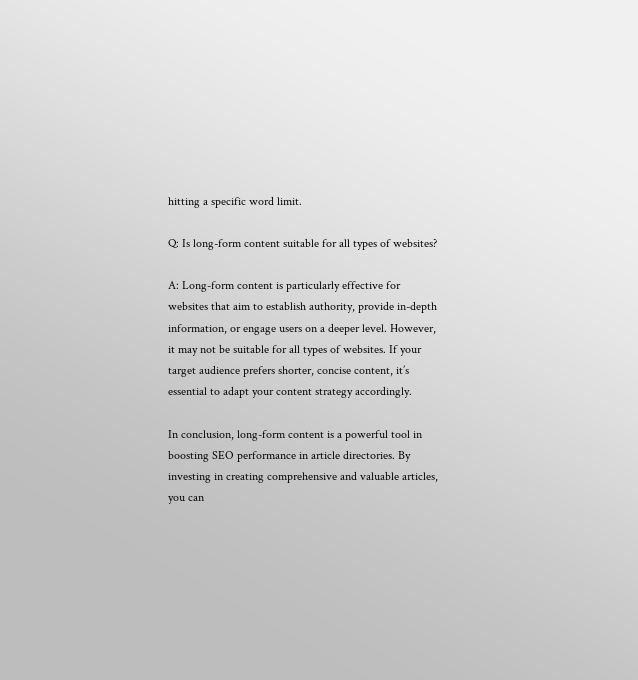hitting a specific word limit.

Q: Is long-form content suitable for all types of websites?

A: Long-form content is particularly effective for websites that aim to establish authority, provide in-depth information, or engage users on a deeper level. However, it may not be suitable for all types of websites. If your target audience prefers shorter, concise content, it’s essential to adapt your content strategy accordingly.

In conclusion, long-form content is a powerful tool in boosting SEO performance in article directories. By investing in creating comprehensive and valuable articles, you can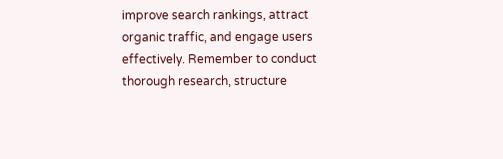improve search rankings, attract organic traffic, and engage users effectively. Remember to conduct thorough research, structure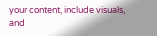your content, include visuals, and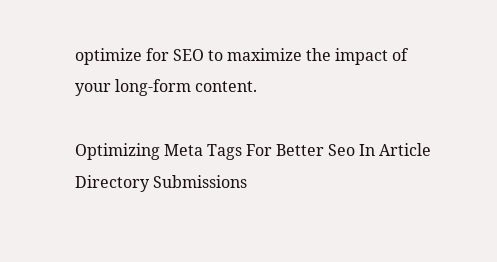optimize for SEO to maximize the impact of your long-form content.

Optimizing Meta Tags For Better Seo In Article Directory Submissions